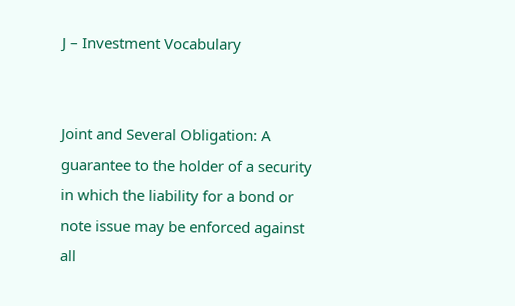J – Investment Vocabulary


Joint and Several Obligation: A guarantee to the holder of a security in which the liability for a bond or note issue may be enforced against all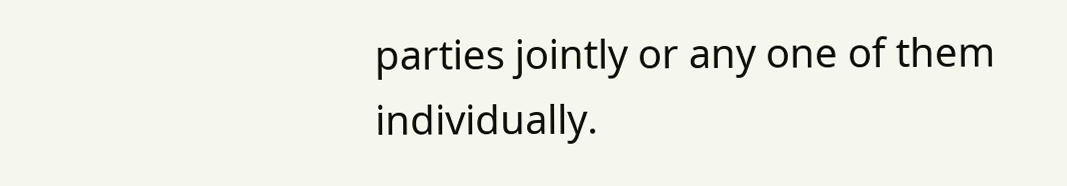parties jointly or any one of them individually.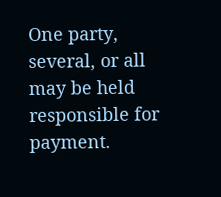One party, several, or all may be held responsible for payment.